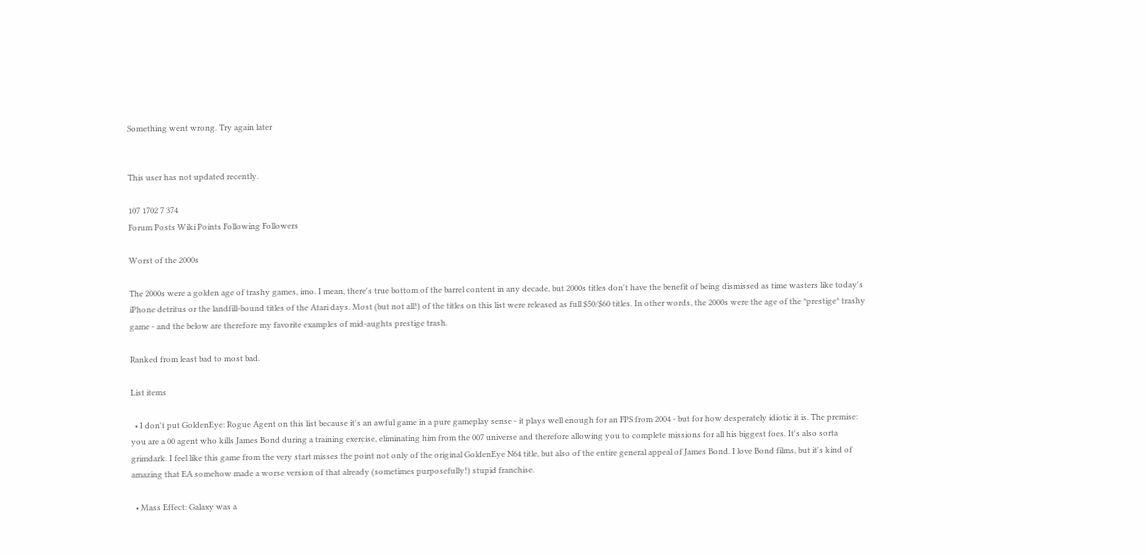Something went wrong. Try again later


This user has not updated recently.

107 1702 7 374
Forum Posts Wiki Points Following Followers

Worst of the 2000s

The 2000s were a golden age of trashy games, imo. I mean, there's true bottom of the barrel content in any decade, but 2000s titles don't have the benefit of being dismissed as time wasters like today's iPhone detritus or the landfill-bound titles of the Atari days. Most (but not all!) of the titles on this list were released as full $50/$60 titles. In other words, the 2000s were the age of the *prestige* trashy game - and the below are therefore my favorite examples of mid-aughts prestige trash.

Ranked from least bad to most bad.

List items

  • I don't put GoldenEye: Rogue Agent on this list because it's an awful game in a pure gameplay sense - it plays well enough for an FPS from 2004 - but for how desperately idiotic it is. The premise: you are a 00 agent who kills James Bond during a training exercise, eliminating him from the 007 universe and therefore allowing you to complete missions for all his biggest foes. It's also sorta grimdark. I feel like this game from the very start misses the point not only of the original GoldenEye N64 title, but also of the entire general appeal of James Bond. I love Bond films, but it's kind of amazing that EA somehow made a worse version of that already (sometimes purposefully!) stupid franchise.

  • Mass Effect: Galaxy was a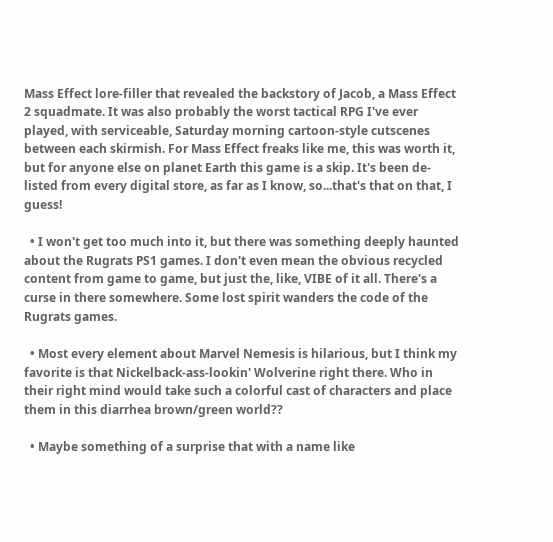Mass Effect lore-filler that revealed the backstory of Jacob, a Mass Effect 2 squadmate. It was also probably the worst tactical RPG I've ever played, with serviceable, Saturday morning cartoon-style cutscenes between each skirmish. For Mass Effect freaks like me, this was worth it, but for anyone else on planet Earth this game is a skip. It's been de-listed from every digital store, as far as I know, so...that's that on that, I guess!

  • I won't get too much into it, but there was something deeply haunted about the Rugrats PS1 games. I don't even mean the obvious recycled content from game to game, but just the, like, VIBE of it all. There's a curse in there somewhere. Some lost spirit wanders the code of the Rugrats games.

  • Most every element about Marvel Nemesis is hilarious, but I think my favorite is that Nickelback-ass-lookin' Wolverine right there. Who in their right mind would take such a colorful cast of characters and place them in this diarrhea brown/green world??

  • Maybe something of a surprise that with a name like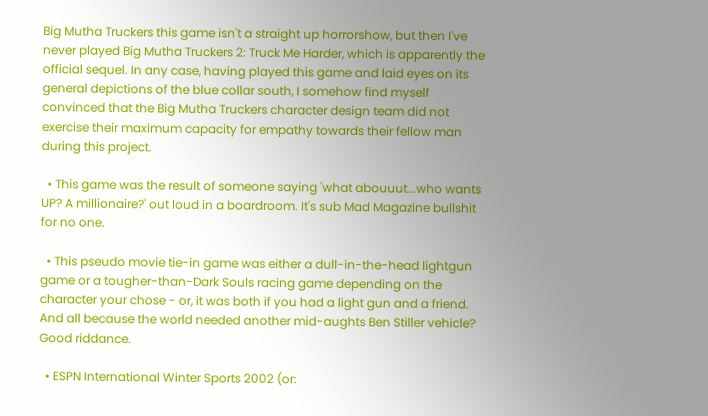Big Mutha Truckers this game isn't a straight up horrorshow, but then I've never played Big Mutha Truckers 2: Truck Me Harder, which is apparently the official sequel. In any case, having played this game and laid eyes on its general depictions of the blue collar south, I somehow find myself convinced that the Big Mutha Truckers character design team did not exercise their maximum capacity for empathy towards their fellow man during this project.

  • This game was the result of someone saying 'what abouuut...who wants UP? A millionaire?' out loud in a boardroom. It's sub Mad Magazine bullshit for no one.

  • This pseudo movie tie-in game was either a dull-in-the-head lightgun game or a tougher-than-Dark Souls racing game depending on the character your chose - or, it was both if you had a light gun and a friend. And all because the world needed another mid-aughts Ben Stiller vehicle? Good riddance.

  • ESPN International Winter Sports 2002 (or: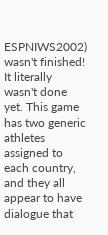ESPNIWS2002) wasn't finished! It literally wasn't done yet. This game has two generic athletes assigned to each country, and they all appear to have dialogue that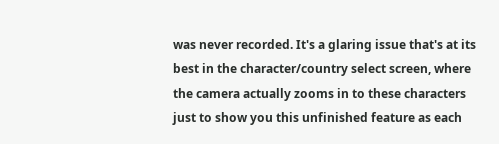was never recorded. It's a glaring issue that's at its best in the character/country select screen, where the camera actually zooms in to these characters just to show you this unfinished feature as each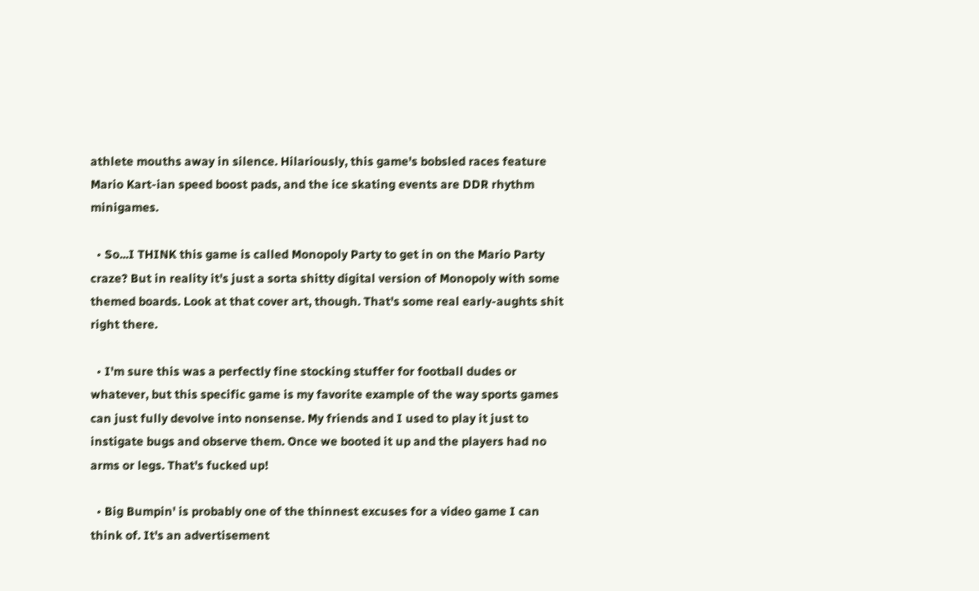athlete mouths away in silence. Hilariously, this game's bobsled races feature Mario Kart-ian speed boost pads, and the ice skating events are DDR rhythm minigames.

  • So...I THINK this game is called Monopoly Party to get in on the Mario Party craze? But in reality it's just a sorta shitty digital version of Monopoly with some themed boards. Look at that cover art, though. That's some real early-aughts shit right there.

  • I'm sure this was a perfectly fine stocking stuffer for football dudes or whatever, but this specific game is my favorite example of the way sports games can just fully devolve into nonsense. My friends and I used to play it just to instigate bugs and observe them. Once we booted it up and the players had no arms or legs. That's fucked up!

  • Big Bumpin' is probably one of the thinnest excuses for a video game I can think of. It's an advertisement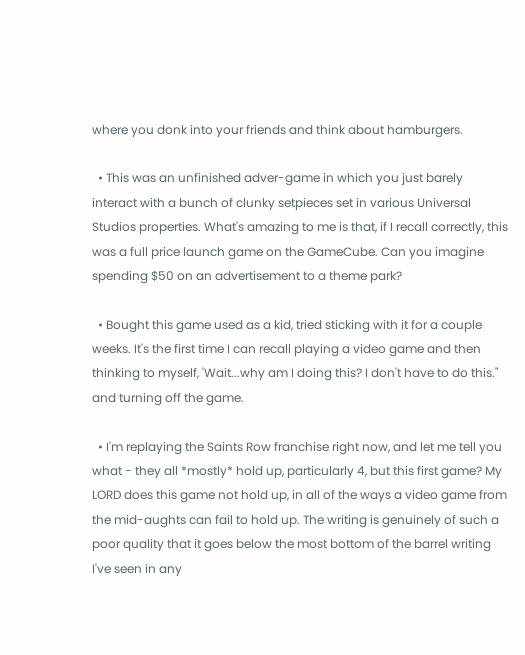where you donk into your friends and think about hamburgers.

  • This was an unfinished adver-game in which you just barely interact with a bunch of clunky setpieces set in various Universal Studios properties. What's amazing to me is that, if I recall correctly, this was a full price launch game on the GameCube. Can you imagine spending $50 on an advertisement to a theme park?

  • Bought this game used as a kid, tried sticking with it for a couple weeks. It's the first time I can recall playing a video game and then thinking to myself, 'Wait...why am I doing this? I don't have to do this." and turning off the game.

  • I'm replaying the Saints Row franchise right now, and let me tell you what - they all *mostly* hold up, particularly 4, but this first game? My LORD does this game not hold up, in all of the ways a video game from the mid-aughts can fail to hold up. The writing is genuinely of such a poor quality that it goes below the most bottom of the barrel writing I've seen in any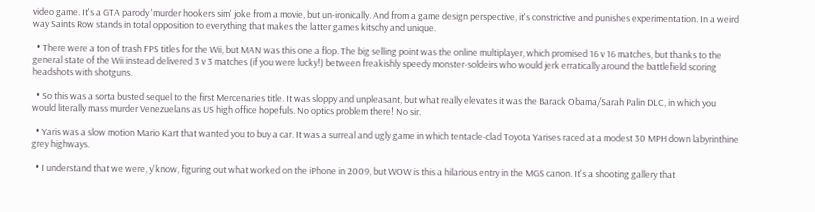video game. It's a GTA parody 'murder hookers sim' joke from a movie, but un-ironically. And from a game design perspective, it's constrictive and punishes experimentation. In a weird way Saints Row stands in total opposition to everything that makes the latter games kitschy and unique.

  • There were a ton of trash FPS titles for the Wii, but MAN was this one a flop. The big selling point was the online multiplayer, which promised 16 v 16 matches, but thanks to the general state of the Wii instead delivered 3 v 3 matches (if you were lucky!) between freakishly speedy monster-soldeirs who would jerk erratically around the battlefield scoring headshots with shotguns.

  • So this was a sorta busted sequel to the first Mercenaries title. It was sloppy and unpleasant, but what really elevates it was the Barack Obama/Sarah Palin DLC, in which you would literally mass murder Venezuelans as US high office hopefuls. No optics problem there! No sir.

  • Yaris was a slow motion Mario Kart that wanted you to buy a car. It was a surreal and ugly game in which tentacle-clad Toyota Yarises raced at a modest 30 MPH down labyrinthine grey highways.

  • I understand that we were, y'know, figuring out what worked on the iPhone in 2009, but WOW is this a hilarious entry in the MGS canon. It's a shooting gallery that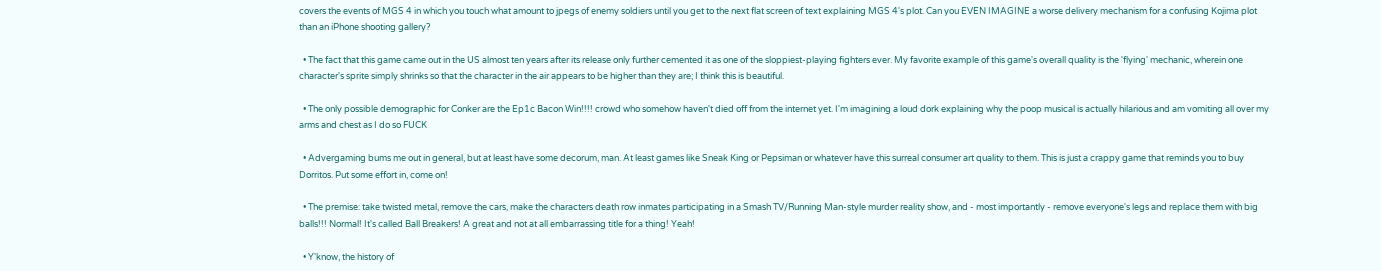covers the events of MGS 4 in which you touch what amount to jpegs of enemy soldiers until you get to the next flat screen of text explaining MGS 4's plot. Can you EVEN IMAGINE a worse delivery mechanism for a confusing Kojima plot than an iPhone shooting gallery?

  • The fact that this game came out in the US almost ten years after its release only further cemented it as one of the sloppiest-playing fighters ever. My favorite example of this game's overall quality is the 'flying' mechanic, wherein one character's sprite simply shrinks so that the character in the air appears to be higher than they are; I think this is beautiful.

  • The only possible demographic for Conker are the Ep1c Bacon Win!!!! crowd who somehow haven't died off from the internet yet. I'm imagining a loud dork explaining why the poop musical is actually hilarious and am vomiting all over my arms and chest as I do so FUCK

  • Advergaming bums me out in general, but at least have some decorum, man. At least games like Sneak King or Pepsiman or whatever have this surreal consumer art quality to them. This is just a crappy game that reminds you to buy Dorritos. Put some effort in, come on!

  • The premise: take twisted metal, remove the cars, make the characters death row inmates participating in a Smash TV/Running Man-style murder reality show, and - most importantly - remove everyone's legs and replace them with big balls!!! Normal! It's called Ball Breakers! A great and not at all embarrassing title for a thing! Yeah!

  • Y'know, the history of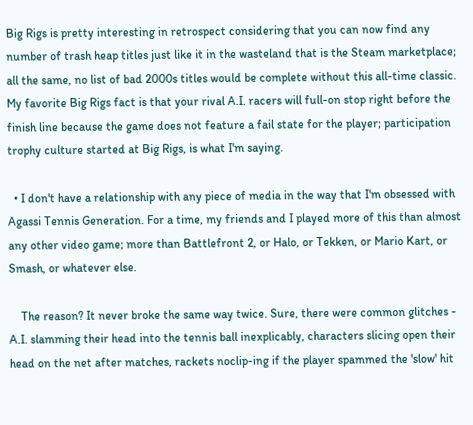Big Rigs is pretty interesting in retrospect considering that you can now find any number of trash heap titles just like it in the wasteland that is the Steam marketplace; all the same, no list of bad 2000s titles would be complete without this all-time classic. My favorite Big Rigs fact is that your rival A.I. racers will full-on stop right before the finish line because the game does not feature a fail state for the player; participation trophy culture started at Big Rigs, is what I'm saying.

  • I don't have a relationship with any piece of media in the way that I'm obsessed with Agassi Tennis Generation. For a time, my friends and I played more of this than almost any other video game; more than Battlefront 2, or Halo, or Tekken, or Mario Kart, or Smash, or whatever else.

    The reason? It never broke the same way twice. Sure, there were common glitches - A.I. slamming their head into the tennis ball inexplicably, characters slicing open their head on the net after matches, rackets noclip-ing if the player spammed the 'slow' hit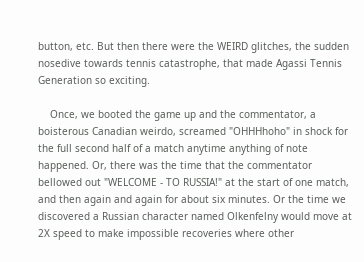button, etc. But then there were the WEIRD glitches, the sudden nosedive towards tennis catastrophe, that made Agassi Tennis Generation so exciting.

    Once, we booted the game up and the commentator, a boisterous Canadian weirdo, screamed "OHHHhoho" in shock for the full second half of a match anytime anything of note happened. Or, there was the time that the commentator bellowed out "WELCOME - TO RUSSIA!" at the start of one match, and then again and again for about six minutes. Or the time we discovered a Russian character named Olkenfelny would move at 2X speed to make impossible recoveries where other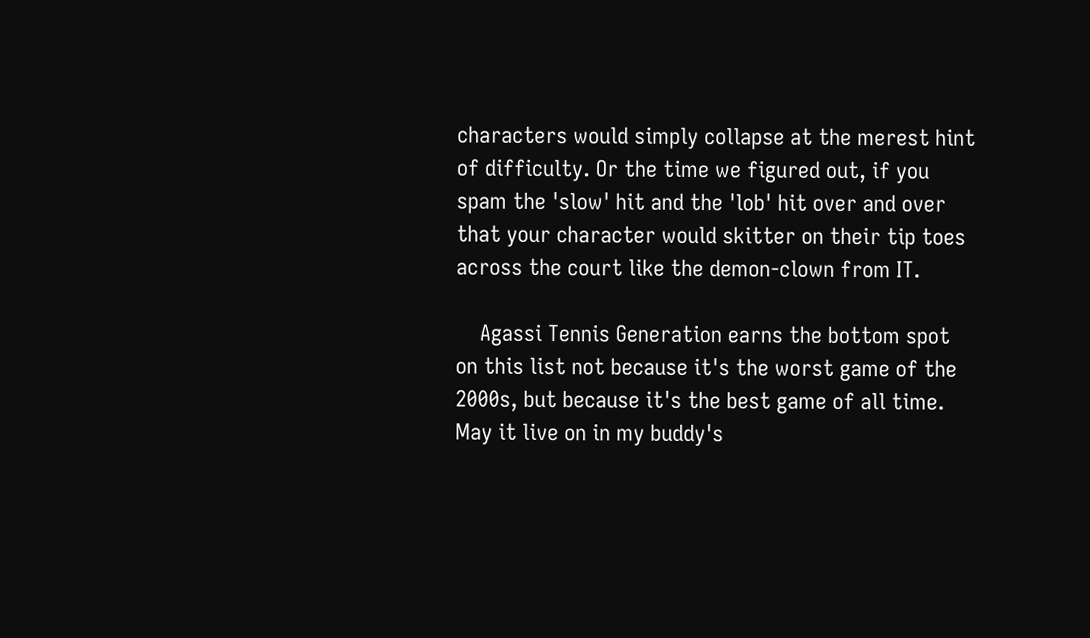characters would simply collapse at the merest hint of difficulty. Or the time we figured out, if you spam the 'slow' hit and the 'lob' hit over and over that your character would skitter on their tip toes across the court like the demon-clown from IT.

    Agassi Tennis Generation earns the bottom spot on this list not because it's the worst game of the 2000s, but because it's the best game of all time. May it live on in my buddy's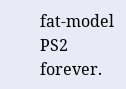fat-model PS2 forever.